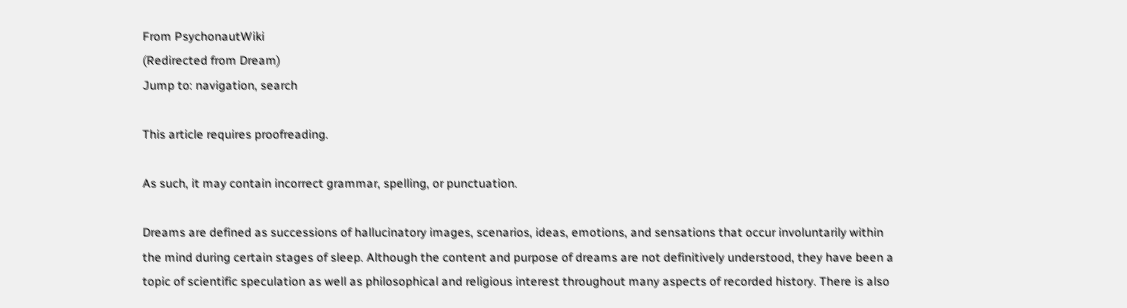From PsychonautWiki
(Redirected from Dream)
Jump to: navigation, search

This article requires proofreading.

As such, it may contain incorrect grammar, spelling, or punctuation.

Dreams are defined as successions of hallucinatory images, scenarios, ideas, emotions, and sensations that occur involuntarily within the mind during certain stages of sleep. Although the content and purpose of dreams are not definitively understood, they have been a topic of scientific speculation as well as philosophical and religious interest throughout many aspects of recorded history. There is also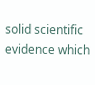solid scientific evidence which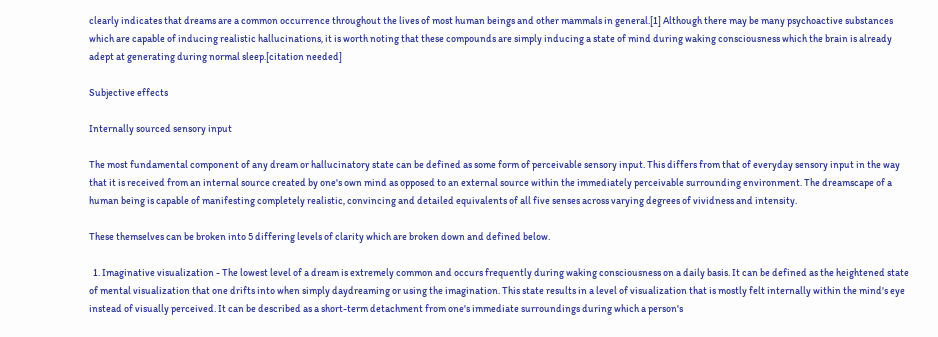clearly indicates that dreams are a common occurrence throughout the lives of most human beings and other mammals in general.[1] Although there may be many psychoactive substances which are capable of inducing realistic hallucinations, it is worth noting that these compounds are simply inducing a state of mind during waking consciousness which the brain is already adept at generating during normal sleep.[citation needed]

Subjective effects

Internally sourced sensory input

The most fundamental component of any dream or hallucinatory state can be defined as some form of perceivable sensory input. This differs from that of everyday sensory input in the way that it is received from an internal source created by one's own mind as opposed to an external source within the immediately perceivable surrounding environment. The dreamscape of a human being is capable of manifesting completely realistic, convincing and detailed equivalents of all five senses across varying degrees of vividness and intensity.

These themselves can be broken into 5 differing levels of clarity which are broken down and defined below.

  1. Imaginative visualization - The lowest level of a dream is extremely common and occurs frequently during waking consciousness on a daily basis. It can be defined as the heightened state of mental visualization that one drifts into when simply daydreaming or using the imagination. This state results in a level of visualization that is mostly felt internally within the mind's eye instead of visually perceived. It can be described as a short-term detachment from one's immediate surroundings during which a person's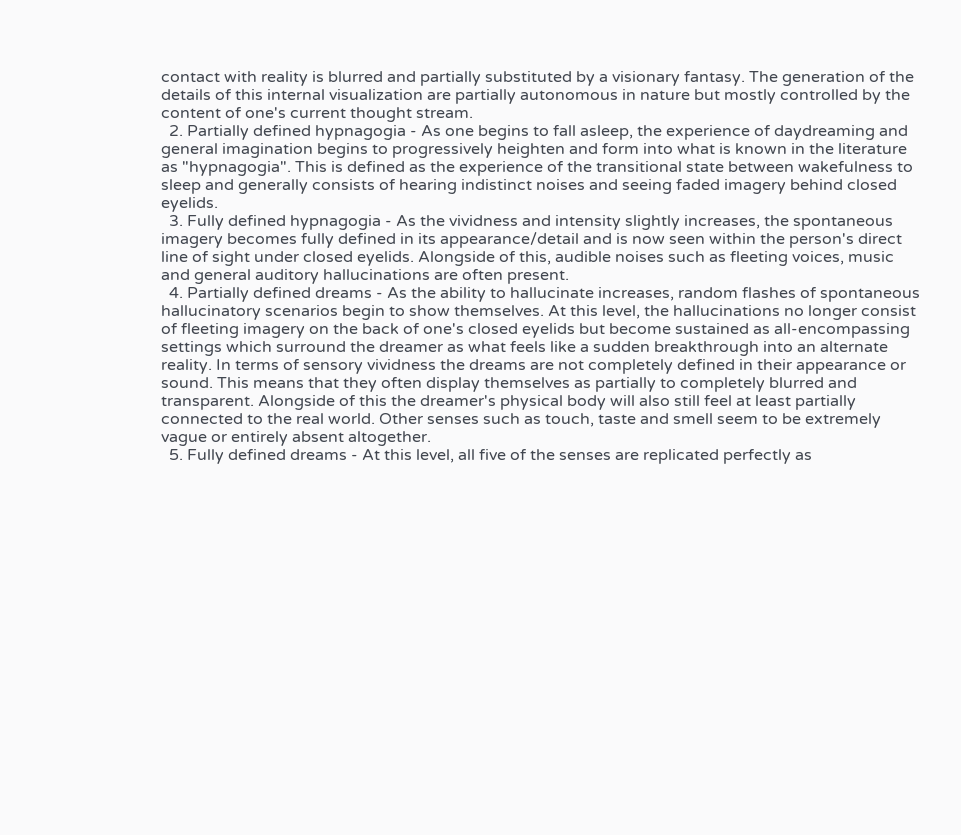contact with reality is blurred and partially substituted by a visionary fantasy. The generation of the details of this internal visualization are partially autonomous in nature but mostly controlled by the content of one's current thought stream.
  2. Partially defined hypnagogia - As one begins to fall asleep, the experience of daydreaming and general imagination begins to progressively heighten and form into what is known in the literature as "hypnagogia". This is defined as the experience of the transitional state between wakefulness to sleep and generally consists of hearing indistinct noises and seeing faded imagery behind closed eyelids.
  3. Fully defined hypnagogia - As the vividness and intensity slightly increases, the spontaneous imagery becomes fully defined in its appearance/detail and is now seen within the person's direct line of sight under closed eyelids. Alongside of this, audible noises such as fleeting voices, music and general auditory hallucinations are often present.
  4. Partially defined dreams - As the ability to hallucinate increases, random flashes of spontaneous hallucinatory scenarios begin to show themselves. At this level, the hallucinations no longer consist of fleeting imagery on the back of one's closed eyelids but become sustained as all-encompassing settings which surround the dreamer as what feels like a sudden breakthrough into an alternate reality. In terms of sensory vividness the dreams are not completely defined in their appearance or sound. This means that they often display themselves as partially to completely blurred and transparent. Alongside of this the dreamer's physical body will also still feel at least partially connected to the real world. Other senses such as touch, taste and smell seem to be extremely vague or entirely absent altogether.
  5. Fully defined dreams - At this level, all five of the senses are replicated perfectly as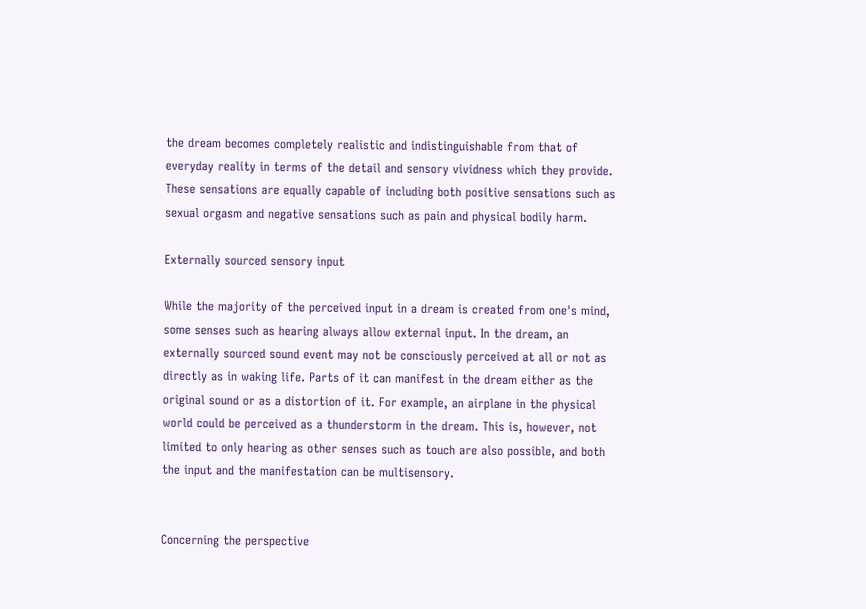the dream becomes completely realistic and indistinguishable from that of everyday reality in terms of the detail and sensory vividness which they provide. These sensations are equally capable of including both positive sensations such as sexual orgasm and negative sensations such as pain and physical bodily harm.

Externally sourced sensory input

While the majority of the perceived input in a dream is created from one's mind, some senses such as hearing always allow external input. In the dream, an externally sourced sound event may not be consciously perceived at all or not as directly as in waking life. Parts of it can manifest in the dream either as the original sound or as a distortion of it. For example, an airplane in the physical world could be perceived as a thunderstorm in the dream. This is, however, not limited to only hearing as other senses such as touch are also possible, and both the input and the manifestation can be multisensory.


Concerning the perspective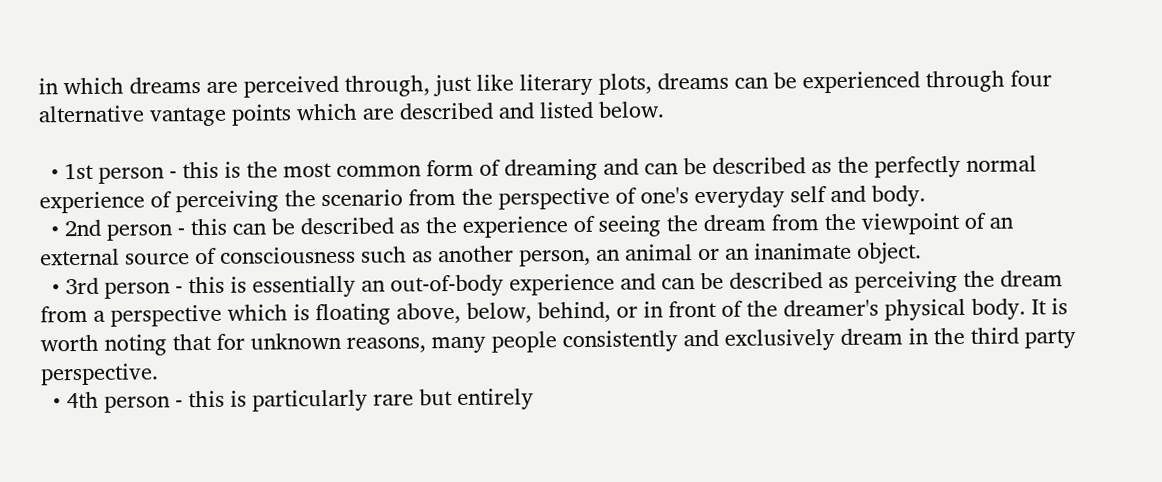in which dreams are perceived through, just like literary plots, dreams can be experienced through four alternative vantage points which are described and listed below.

  • 1st person - this is the most common form of dreaming and can be described as the perfectly normal experience of perceiving the scenario from the perspective of one's everyday self and body.
  • 2nd person - this can be described as the experience of seeing the dream from the viewpoint of an external source of consciousness such as another person, an animal or an inanimate object.
  • 3rd person - this is essentially an out-of-body experience and can be described as perceiving the dream from a perspective which is floating above, below, behind, or in front of the dreamer's physical body. It is worth noting that for unknown reasons, many people consistently and exclusively dream in the third party perspective.
  • 4th person - this is particularly rare but entirely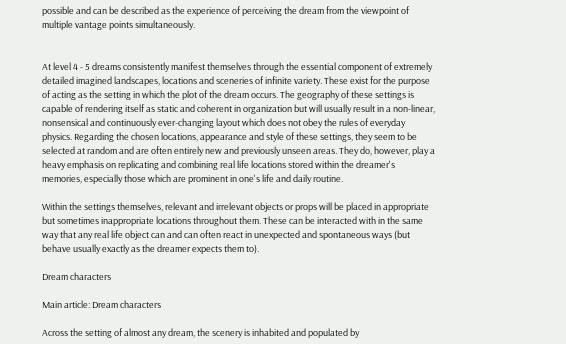possible and can be described as the experience of perceiving the dream from the viewpoint of multiple vantage points simultaneously.


At level 4 - 5 dreams consistently manifest themselves through the essential component of extremely detailed imagined landscapes, locations and sceneries of infinite variety. These exist for the purpose of acting as the setting in which the plot of the dream occurs. The geography of these settings is capable of rendering itself as static and coherent in organization but will usually result in a non-linear, nonsensical and continuously ever-changing layout which does not obey the rules of everyday physics. Regarding the chosen locations, appearance and style of these settings, they seem to be selected at random and are often entirely new and previously unseen areas. They do, however, play a heavy emphasis on replicating and combining real life locations stored within the dreamer's memories, especially those which are prominent in one's life and daily routine.

Within the settings themselves, relevant and irrelevant objects or props will be placed in appropriate but sometimes inappropriate locations throughout them. These can be interacted with in the same way that any real life object can and can often react in unexpected and spontaneous ways (but behave usually exactly as the dreamer expects them to).

Dream characters

Main article: Dream characters

Across the setting of almost any dream, the scenery is inhabited and populated by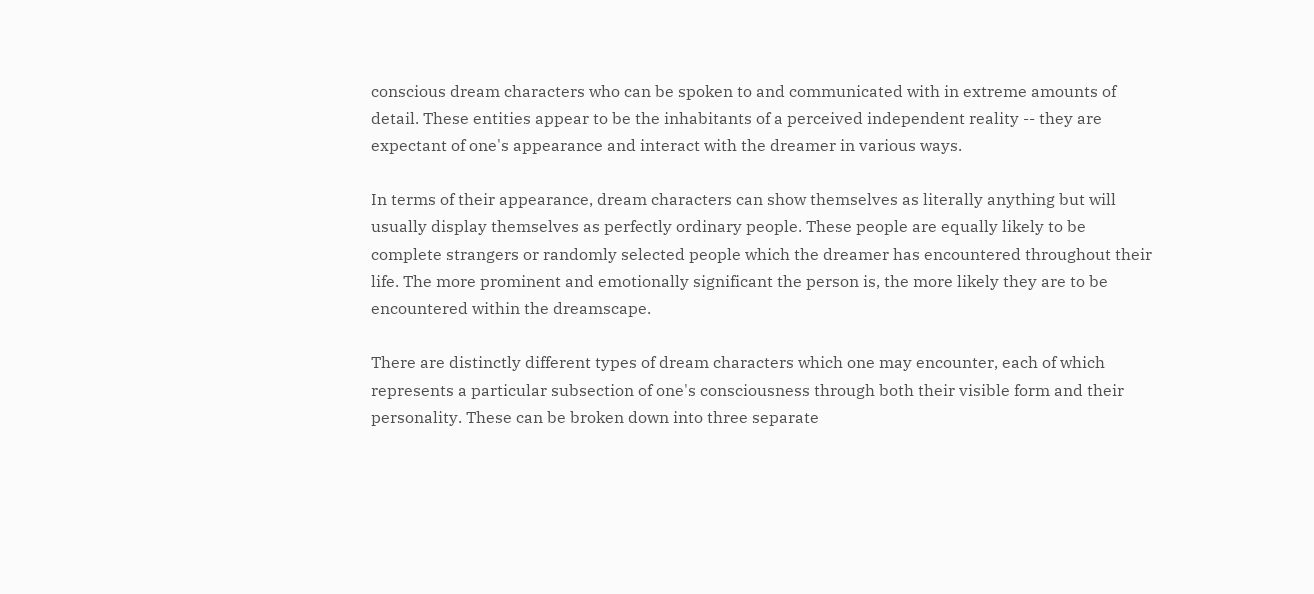conscious dream characters who can be spoken to and communicated with in extreme amounts of detail. These entities appear to be the inhabitants of a perceived independent reality -- they are expectant of one's appearance and interact with the dreamer in various ways.

In terms of their appearance, dream characters can show themselves as literally anything but will usually display themselves as perfectly ordinary people. These people are equally likely to be complete strangers or randomly selected people which the dreamer has encountered throughout their life. The more prominent and emotionally significant the person is, the more likely they are to be encountered within the dreamscape.

There are distinctly different types of dream characters which one may encounter, each of which represents a particular subsection of one's consciousness through both their visible form and their personality. These can be broken down into three separate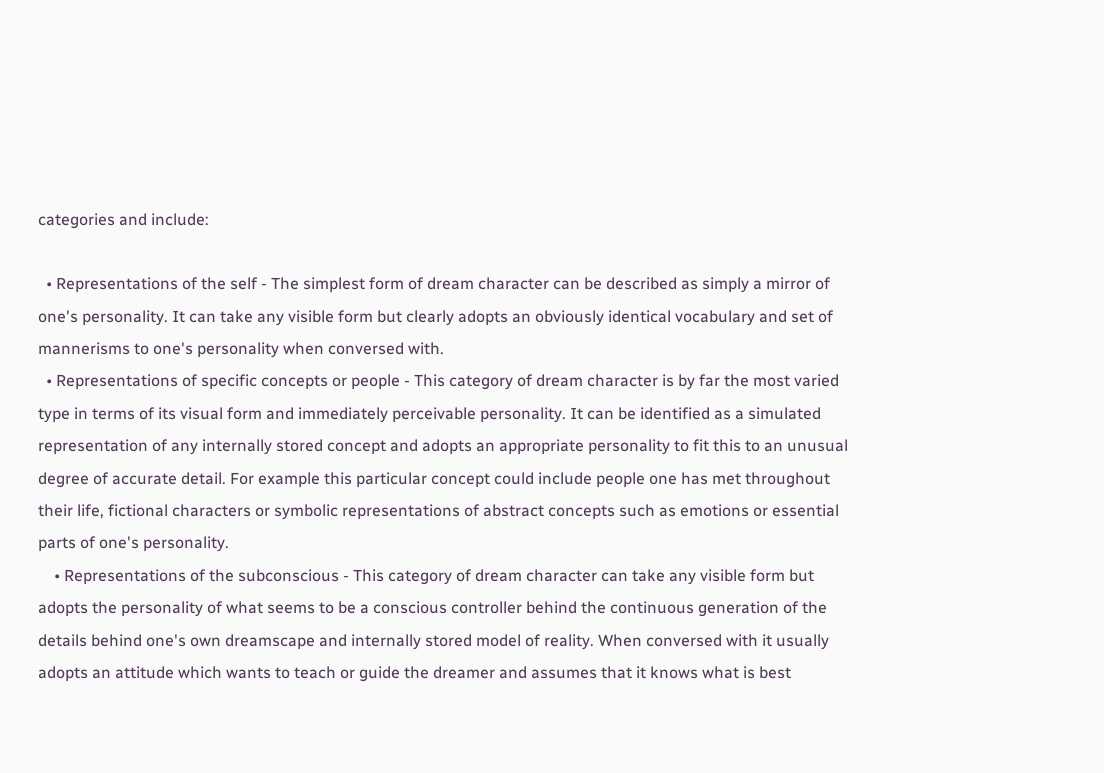categories and include:

  • Representations of the self - The simplest form of dream character can be described as simply a mirror of one's personality. It can take any visible form but clearly adopts an obviously identical vocabulary and set of mannerisms to one's personality when conversed with.
  • Representations of specific concepts or people - This category of dream character is by far the most varied type in terms of its visual form and immediately perceivable personality. It can be identified as a simulated representation of any internally stored concept and adopts an appropriate personality to fit this to an unusual degree of accurate detail. For example this particular concept could include people one has met throughout their life, fictional characters or symbolic representations of abstract concepts such as emotions or essential parts of one's personality.
    • Representations of the subconscious - This category of dream character can take any visible form but adopts the personality of what seems to be a conscious controller behind the continuous generation of the details behind one's own dreamscape and internally stored model of reality. When conversed with it usually adopts an attitude which wants to teach or guide the dreamer and assumes that it knows what is best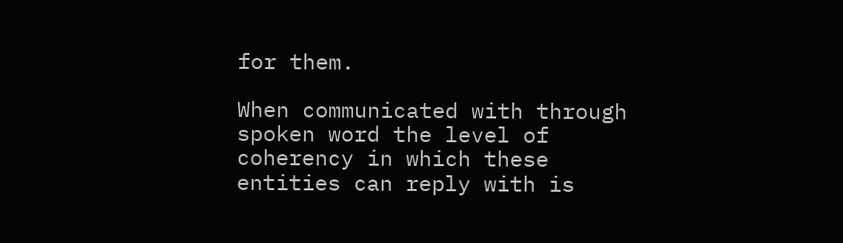for them.

When communicated with through spoken word the level of coherency in which these entities can reply with is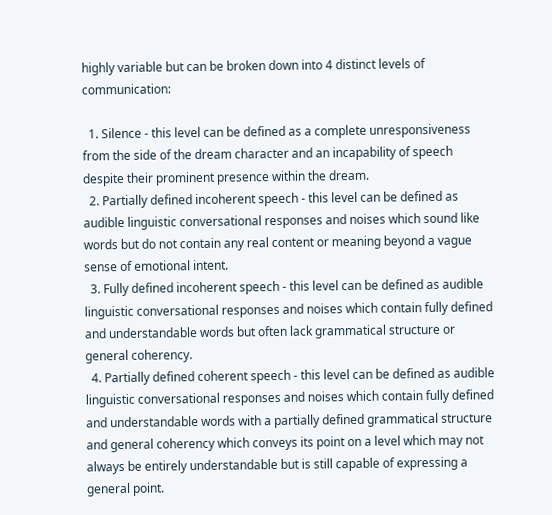highly variable but can be broken down into 4 distinct levels of communication:

  1. Silence - this level can be defined as a complete unresponsiveness from the side of the dream character and an incapability of speech despite their prominent presence within the dream.
  2. Partially defined incoherent speech - this level can be defined as audible linguistic conversational responses and noises which sound like words but do not contain any real content or meaning beyond a vague sense of emotional intent.
  3. Fully defined incoherent speech - this level can be defined as audible linguistic conversational responses and noises which contain fully defined and understandable words but often lack grammatical structure or general coherency.
  4. Partially defined coherent speech - this level can be defined as audible linguistic conversational responses and noises which contain fully defined and understandable words with a partially defined grammatical structure and general coherency which conveys its point on a level which may not always be entirely understandable but is still capable of expressing a general point.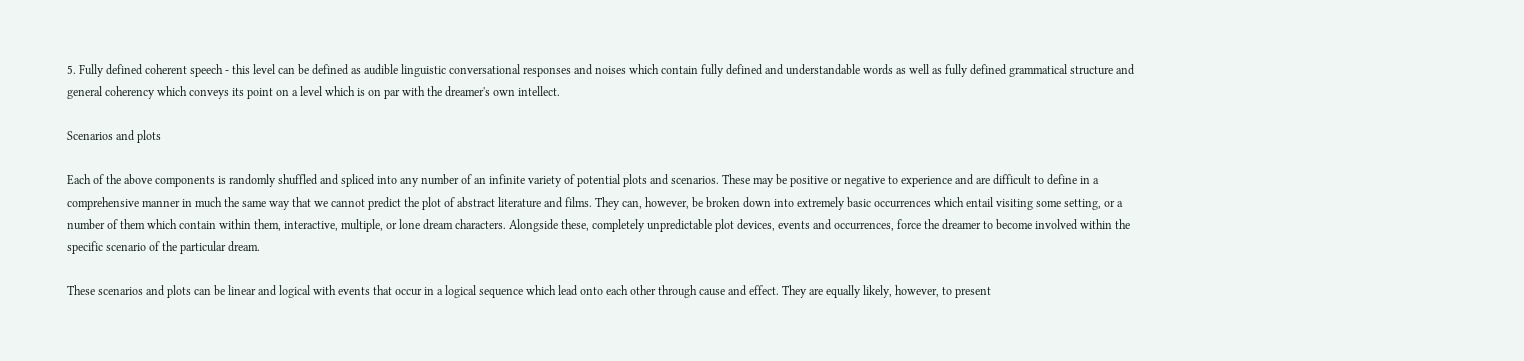5. Fully defined coherent speech - this level can be defined as audible linguistic conversational responses and noises which contain fully defined and understandable words as well as fully defined grammatical structure and general coherency which conveys its point on a level which is on par with the dreamer's own intellect.

Scenarios and plots

Each of the above components is randomly shuffled and spliced into any number of an infinite variety of potential plots and scenarios. These may be positive or negative to experience and are difficult to define in a comprehensive manner in much the same way that we cannot predict the plot of abstract literature and films. They can, however, be broken down into extremely basic occurrences which entail visiting some setting, or a number of them which contain within them, interactive, multiple, or lone dream characters. Alongside these, completely unpredictable plot devices, events and occurrences, force the dreamer to become involved within the specific scenario of the particular dream.

These scenarios and plots can be linear and logical with events that occur in a logical sequence which lead onto each other through cause and effect. They are equally likely, however, to present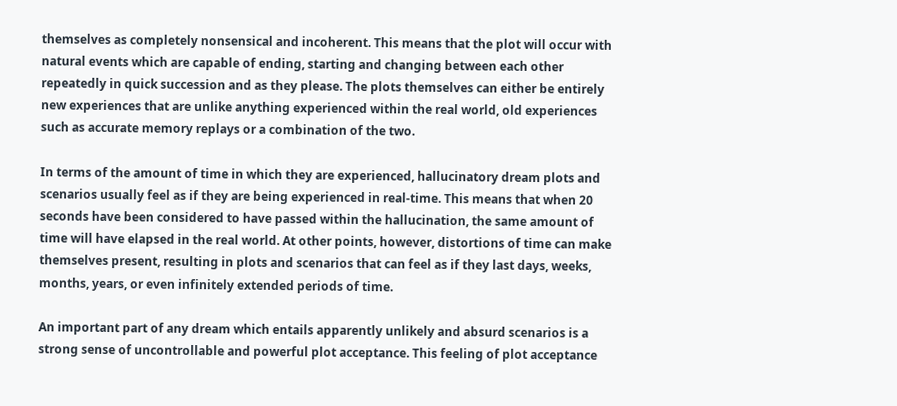themselves as completely nonsensical and incoherent. This means that the plot will occur with natural events which are capable of ending, starting and changing between each other repeatedly in quick succession and as they please. The plots themselves can either be entirely new experiences that are unlike anything experienced within the real world, old experiences such as accurate memory replays or a combination of the two.

In terms of the amount of time in which they are experienced, hallucinatory dream plots and scenarios usually feel as if they are being experienced in real-time. This means that when 20 seconds have been considered to have passed within the hallucination, the same amount of time will have elapsed in the real world. At other points, however, distortions of time can make themselves present, resulting in plots and scenarios that can feel as if they last days, weeks, months, years, or even infinitely extended periods of time.

An important part of any dream which entails apparently unlikely and absurd scenarios is a strong sense of uncontrollable and powerful plot acceptance. This feeling of plot acceptance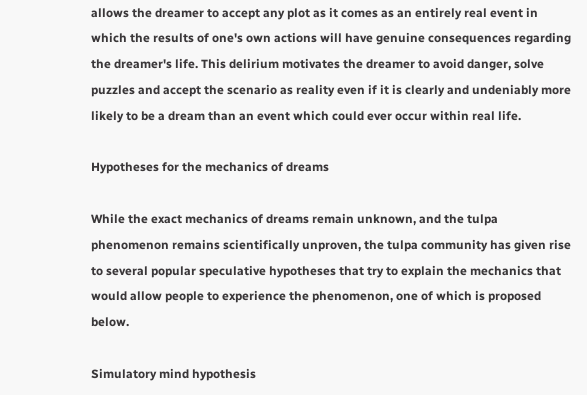allows the dreamer to accept any plot as it comes as an entirely real event in which the results of one's own actions will have genuine consequences regarding the dreamer's life. This delirium motivates the dreamer to avoid danger, solve puzzles and accept the scenario as reality even if it is clearly and undeniably more likely to be a dream than an event which could ever occur within real life.

Hypotheses for the mechanics of dreams

While the exact mechanics of dreams remain unknown, and the tulpa phenomenon remains scientifically unproven, the tulpa community has given rise to several popular speculative hypotheses that try to explain the mechanics that would allow people to experience the phenomenon, one of which is proposed below.

Simulatory mind hypothesis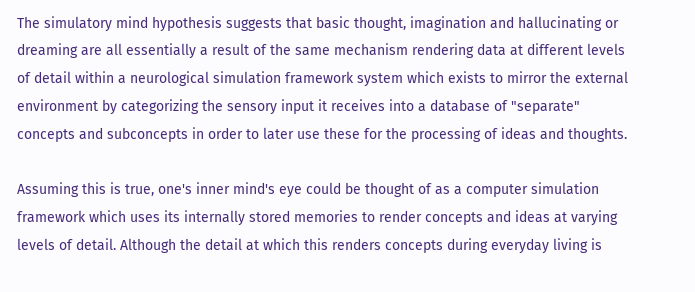The simulatory mind hypothesis suggests that basic thought, imagination and hallucinating or dreaming are all essentially a result of the same mechanism rendering data at different levels of detail within a neurological simulation framework system which exists to mirror the external environment by categorizing the sensory input it receives into a database of "separate" concepts and subconcepts in order to later use these for the processing of ideas and thoughts.

Assuming this is true, one's inner mind's eye could be thought of as a computer simulation framework which uses its internally stored memories to render concepts and ideas at varying levels of detail. Although the detail at which this renders concepts during everyday living is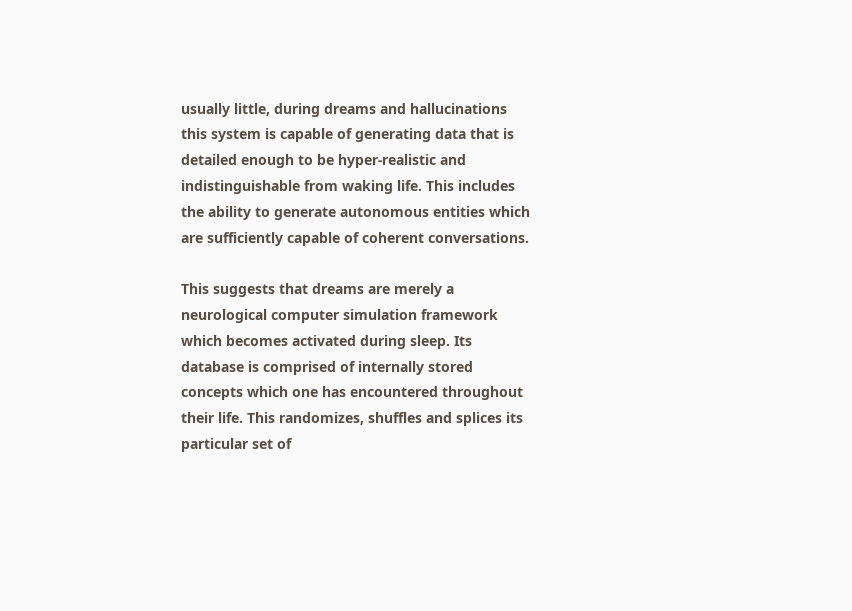usually little, during dreams and hallucinations this system is capable of generating data that is detailed enough to be hyper-realistic and indistinguishable from waking life. This includes the ability to generate autonomous entities which are sufficiently capable of coherent conversations.

This suggests that dreams are merely a neurological computer simulation framework which becomes activated during sleep. Its database is comprised of internally stored concepts which one has encountered throughout their life. This randomizes, shuffles and splices its particular set of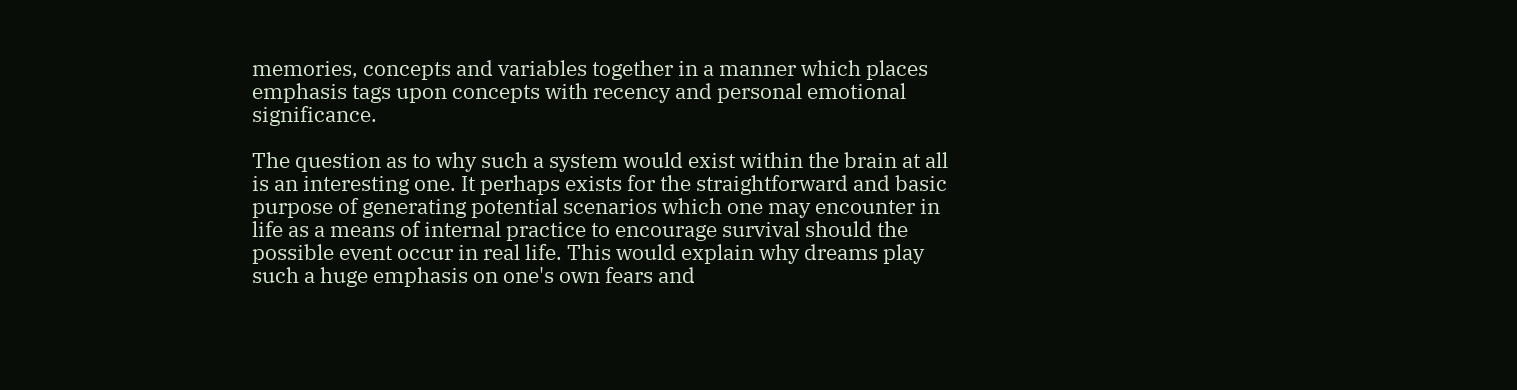memories, concepts and variables together in a manner which places emphasis tags upon concepts with recency and personal emotional significance.

The question as to why such a system would exist within the brain at all is an interesting one. It perhaps exists for the straightforward and basic purpose of generating potential scenarios which one may encounter in life as a means of internal practice to encourage survival should the possible event occur in real life. This would explain why dreams play such a huge emphasis on one's own fears and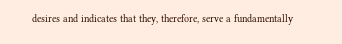desires and indicates that they, therefore, serve a fundamentally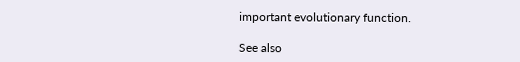important evolutionary function.

See also